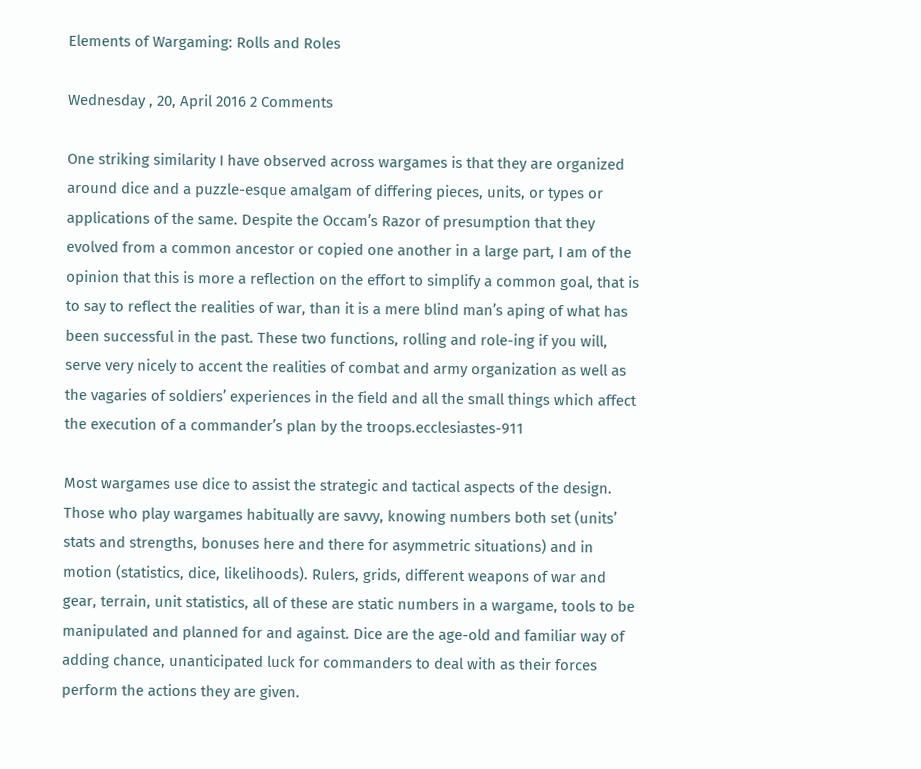Elements of Wargaming: Rolls and Roles

Wednesday , 20, April 2016 2 Comments

One striking similarity I have observed across wargames is that they are organized around dice and a puzzle-esque amalgam of differing pieces, units, or types or applications of the same. Despite the Occam’s Razor of presumption that they evolved from a common ancestor or copied one another in a large part, I am of the opinion that this is more a reflection on the effort to simplify a common goal, that is to say to reflect the realities of war, than it is a mere blind man’s aping of what has been successful in the past. These two functions, rolling and role-ing if you will, serve very nicely to accent the realities of combat and army organization as well as the vagaries of soldiers’ experiences in the field and all the small things which affect the execution of a commander’s plan by the troops.ecclesiastes-911

Most wargames use dice to assist the strategic and tactical aspects of the design. Those who play wargames habitually are savvy, knowing numbers both set (units’ stats and strengths, bonuses here and there for asymmetric situations) and in motion (statistics, dice, likelihoods). Rulers, grids, different weapons of war and gear, terrain, unit statistics, all of these are static numbers in a wargame, tools to be manipulated and planned for and against. Dice are the age-old and familiar way of adding chance, unanticipated luck for commanders to deal with as their forces perform the actions they are given.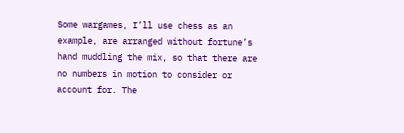Some wargames, I’ll use chess as an example, are arranged without fortune’s hand muddling the mix, so that there are no numbers in motion to consider or account for. The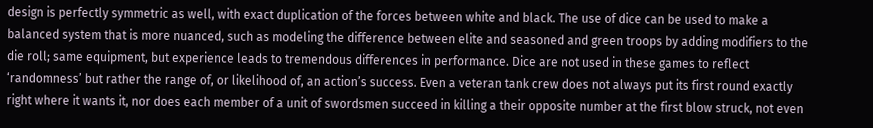design is perfectly symmetric as well, with exact duplication of the forces between white and black. The use of dice can be used to make a balanced system that is more nuanced, such as modeling the difference between elite and seasoned and green troops by adding modifiers to the die roll; same equipment, but experience leads to tremendous differences in performance. Dice are not used in these games to reflect ‘randomness’ but rather the range of, or likelihood of, an action’s success. Even a veteran tank crew does not always put its first round exactly right where it wants it, nor does each member of a unit of swordsmen succeed in killing a their opposite number at the first blow struck, not even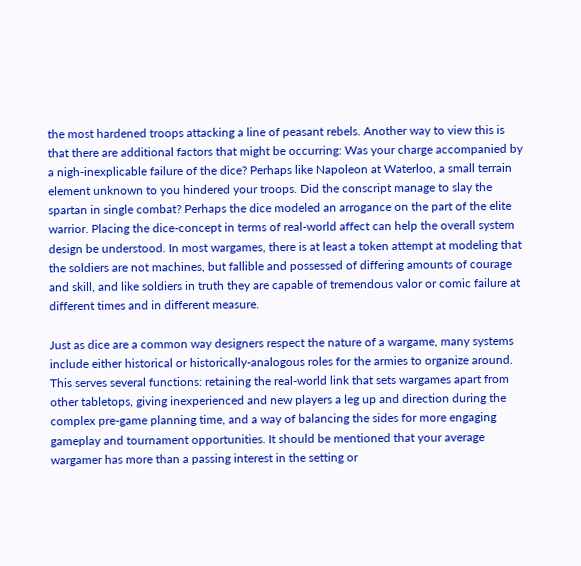the most hardened troops attacking a line of peasant rebels. Another way to view this is that there are additional factors that might be occurring: Was your charge accompanied by a nigh-inexplicable failure of the dice? Perhaps like Napoleon at Waterloo, a small terrain element unknown to you hindered your troops. Did the conscript manage to slay the spartan in single combat? Perhaps the dice modeled an arrogance on the part of the elite warrior. Placing the dice-concept in terms of real-world affect can help the overall system design be understood. In most wargames, there is at least a token attempt at modeling that the soldiers are not machines, but fallible and possessed of differing amounts of courage and skill, and like soldiers in truth they are capable of tremendous valor or comic failure at different times and in different measure.

Just as dice are a common way designers respect the nature of a wargame, many systems include either historical or historically-analogous roles for the armies to organize around. This serves several functions: retaining the real-world link that sets wargames apart from other tabletops, giving inexperienced and new players a leg up and direction during the complex pre-game planning time, and a way of balancing the sides for more engaging gameplay and tournament opportunities. It should be mentioned that your average wargamer has more than a passing interest in the setting or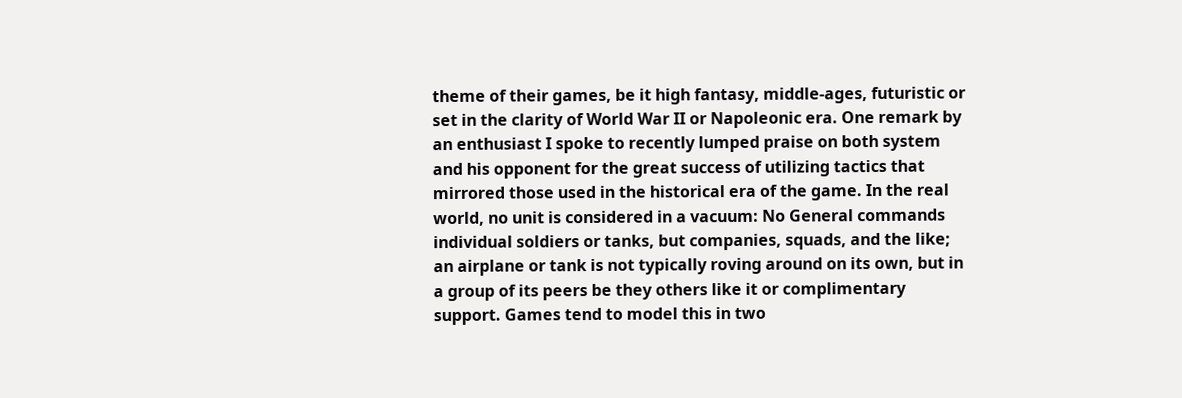theme of their games, be it high fantasy, middle-ages, futuristic or set in the clarity of World War II or Napoleonic era. One remark by an enthusiast I spoke to recently lumped praise on both system and his opponent for the great success of utilizing tactics that mirrored those used in the historical era of the game. In the real world, no unit is considered in a vacuum: No General commands individual soldiers or tanks, but companies, squads, and the like; an airplane or tank is not typically roving around on its own, but in a group of its peers be they others like it or complimentary support. Games tend to model this in two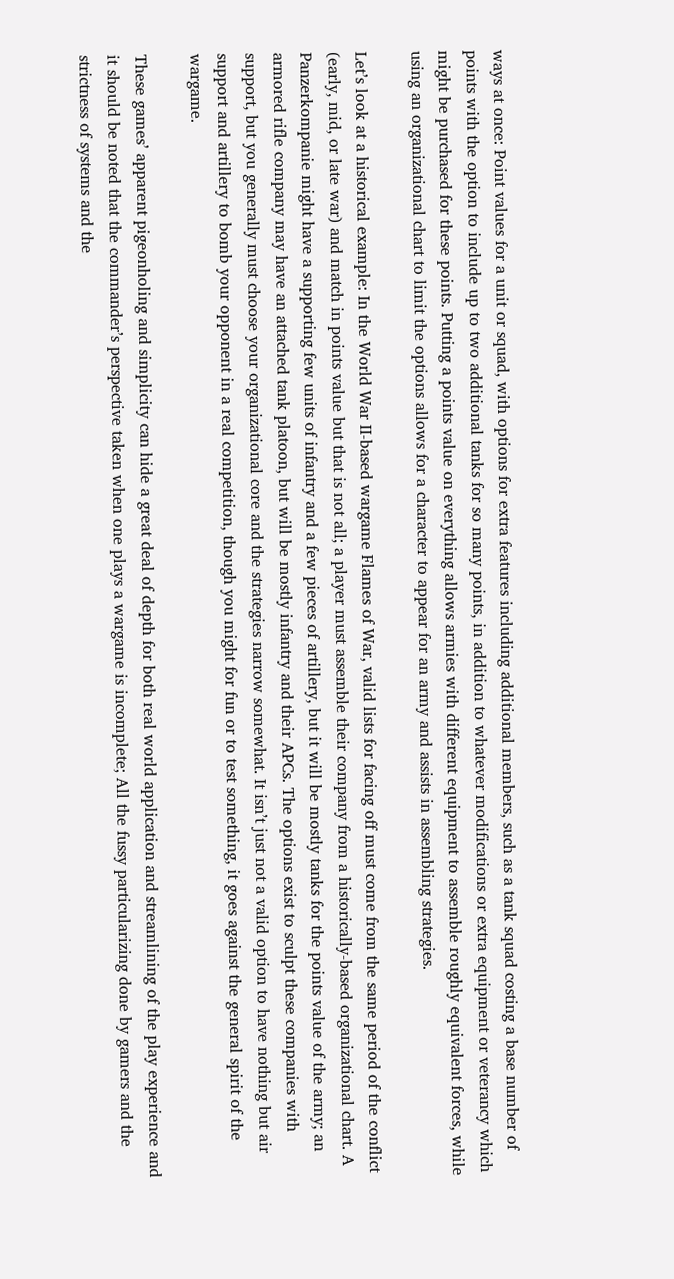ways at once: Point values for a unit or squad, with options for extra features including additional members, such as a tank squad costing a base number of points with the option to include up to two additional tanks for so many points, in addition to whatever modifications or extra equipment or veterancy which might be purchased for these points. Putting a points value on everything allows armies with different equipment to assemble roughly equivalent forces, while using an organizational chart to limit the options allows for a character to appear for an army and assists in assembling strategies.

Let’s look at a historical example: In the World War II-based wargame Flames of War, valid lists for facing off must come from the same period of the conflict (early, mid, or late war) and match in points value but that is not all; a player must assemble their company from a historically-based organizational chart. A Panzerkompanie might have a supporting few units of infantry and a few pieces of artillery, but it will be mostly tanks for the points value of the army; an armored rifle company may have an attached tank platoon, but will be mostly infantry and their APCs. The options exist to sculpt these companies with support, but you generally must choose your organizational core and the strategies narrow somewhat. It isn’t just not a valid option to have nothing but air support and artillery to bomb your opponent in a real competition, though you might for fun or to test something, it goes against the general spirit of the wargame.

These games’ apparent pigeonholing and simplicity can hide a great deal of depth for both real world application and streamlining of the play experience and it should be noted that the commander’s perspective taken when one plays a wargame is incomplete; All the fussy particularizing done by gamers and the strictness of systems and the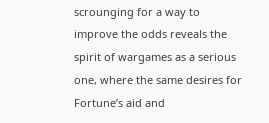scrounging for a way to improve the odds reveals the spirit of wargames as a serious one, where the same desires for Fortune’s aid and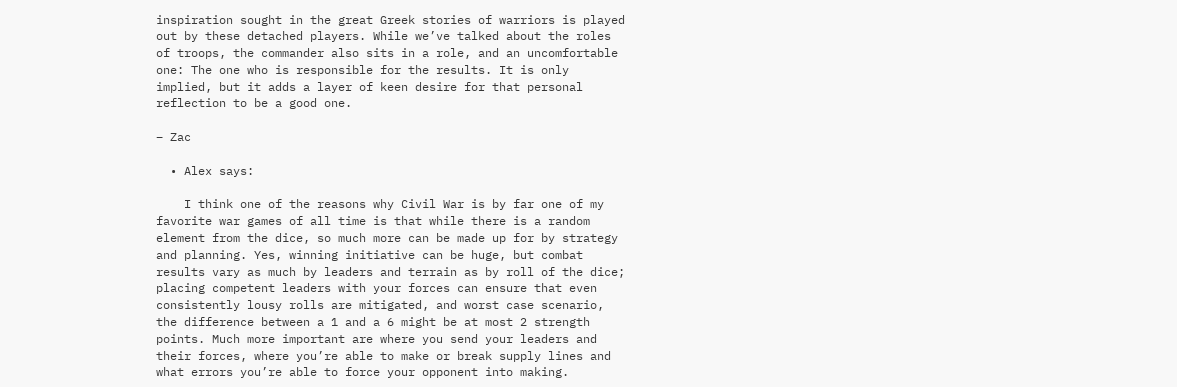inspiration sought in the great Greek stories of warriors is played out by these detached players. While we’ve talked about the roles of troops, the commander also sits in a role, and an uncomfortable one: The one who is responsible for the results. It is only implied, but it adds a layer of keen desire for that personal reflection to be a good one.

– Zac

  • Alex says:

    I think one of the reasons why Civil War is by far one of my favorite war games of all time is that while there is a random element from the dice, so much more can be made up for by strategy and planning. Yes, winning initiative can be huge, but combat results vary as much by leaders and terrain as by roll of the dice; placing competent leaders with your forces can ensure that even consistently lousy rolls are mitigated, and worst case scenario, the difference between a 1 and a 6 might be at most 2 strength points. Much more important are where you send your leaders and their forces, where you’re able to make or break supply lines and what errors you’re able to force your opponent into making.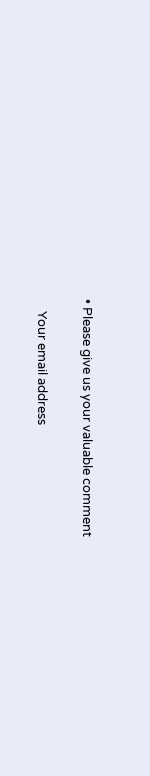• Please give us your valuable comment

    Your email address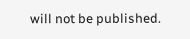will not be published.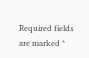Required fields are marked *